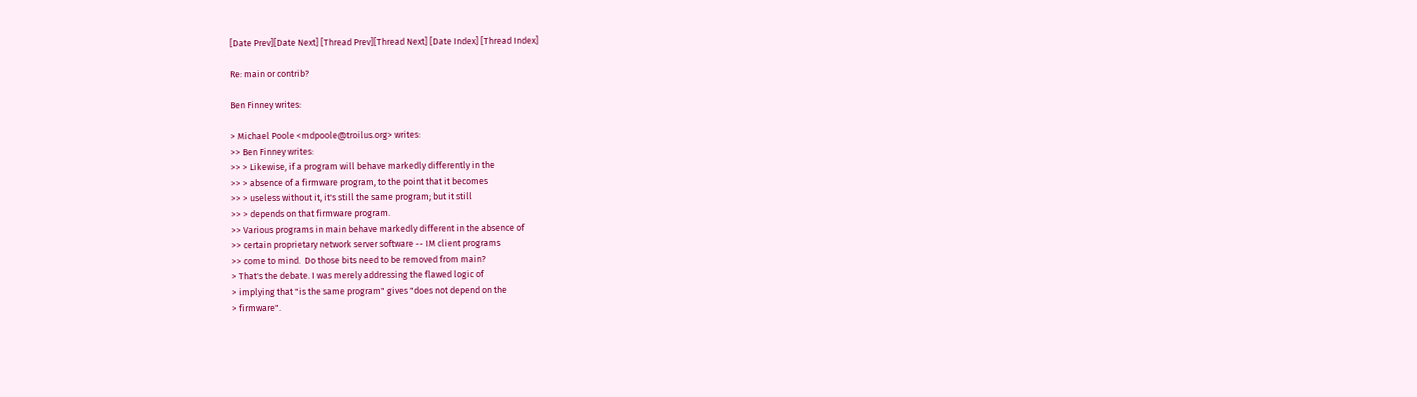[Date Prev][Date Next] [Thread Prev][Thread Next] [Date Index] [Thread Index]

Re: main or contrib?

Ben Finney writes:

> Michael Poole <mdpoole@troilus.org> writes:
>> Ben Finney writes:
>> > Likewise, if a program will behave markedly differently in the
>> > absence of a firmware program, to the point that it becomes
>> > useless without it, it's still the same program; but it still
>> > depends on that firmware program.
>> Various programs in main behave markedly different in the absence of
>> certain proprietary network server software -- IM client programs
>> come to mind.  Do those bits need to be removed from main?
> That's the debate. I was merely addressing the flawed logic of
> implying that "is the same program" gives "does not depend on the
> firmware".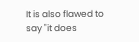It is also flawed to say "it does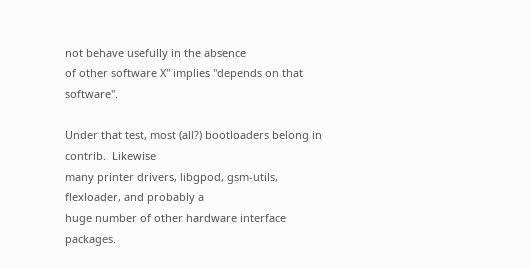not behave usefully in the absence
of other software X" implies "depends on that software".

Under that test, most (all?) bootloaders belong in contrib.  Likewise
many printer drivers, libgpod, gsm-utils, flexloader, and probably a
huge number of other hardware interface packages.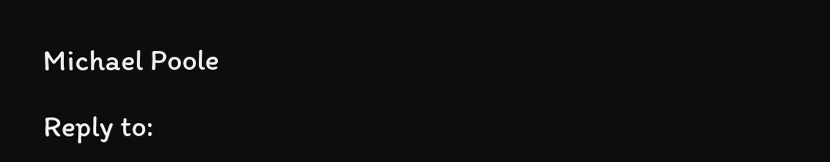Michael Poole

Reply to: